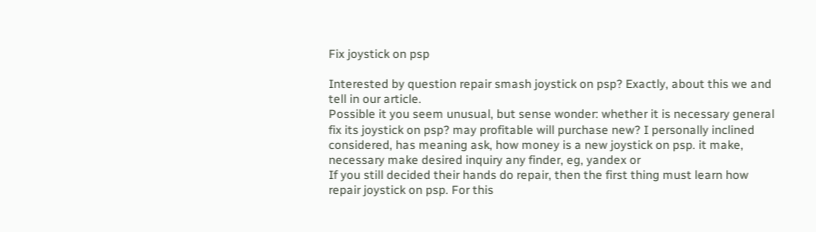Fix joystick on psp

Interested by question repair smash joystick on psp? Exactly, about this we and tell in our article.
Possible it you seem unusual, but sense wonder: whether it is necessary general fix its joystick on psp? may profitable will purchase new? I personally inclined considered, has meaning ask, how money is a new joystick on psp. it make, necessary make desired inquiry any finder, eg, yandex or
If you still decided their hands do repair, then the first thing must learn how repair joystick on psp. For this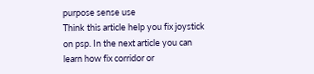purpose sense use
Think this article help you fix joystick on psp. In the next article you can learn how fix corridor or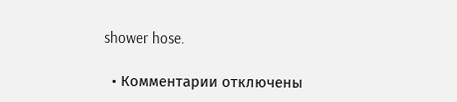shower hose.

  • Комментарии отключены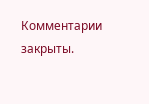Комментарии закрыты.